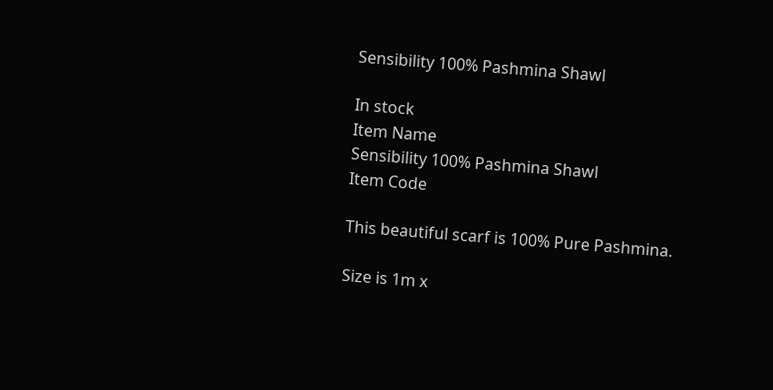Sensibility 100% Pashmina Shawl

In stock
Item Name
Sensibility 100% Pashmina Shawl
Item Code

This beautiful scarf is 100% Pure Pashmina.

Size is 1m x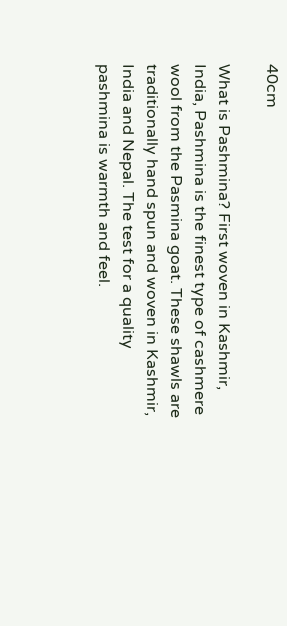40cm

What is Pashmina? First woven in Kashmir, India, Pashmina is the finest type of cashmere wool from the Pasmina goat. These shawls are traditionally hand spun and woven in Kashmir, India and Nepal. The test for a quality pashmina is warmth and feel.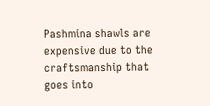Pashmina shawls are expensive due to the craftsmanship that goes into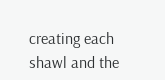creating each shawl and the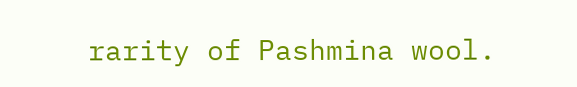rarity of Pashmina wool.